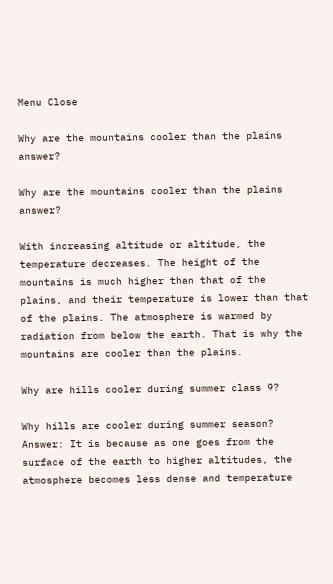Menu Close

Why are the mountains cooler than the plains answer?

Why are the mountains cooler than the plains answer?

With increasing altitude or altitude, the temperature decreases. The height of the mountains is much higher than that of the plains, and their temperature is lower than that of the plains. The atmosphere is warmed by radiation from below the earth. That is why the mountains are cooler than the plains.

Why are hills cooler during summer class 9?

Why hills are cooler during summer season? Answer: It is because as one goes from the surface of the earth to higher altitudes, the atmosphere becomes less dense and temperature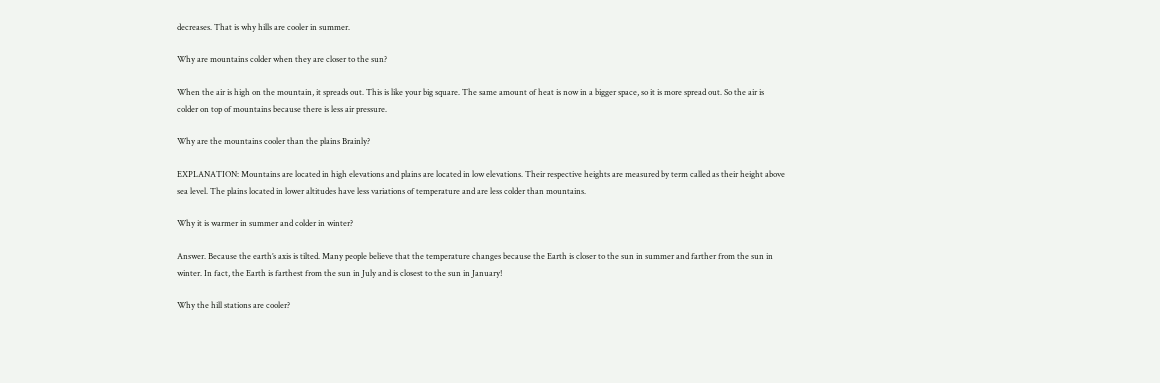decreases. That is why hills are cooler in summer.

Why are mountains colder when they are closer to the sun?

When the air is high on the mountain, it spreads out. This is like your big square. The same amount of heat is now in a bigger space, so it is more spread out. So the air is colder on top of mountains because there is less air pressure.

Why are the mountains cooler than the plains Brainly?

EXPLANATION: Mountains are located in high elevations and plains are located in low elevations. Their respective heights are measured by term called as their height above sea level. The plains located in lower altitudes have less variations of temperature and are less colder than mountains.

Why it is warmer in summer and colder in winter?

Answer. Because the earth’s axis is tilted. Many people believe that the temperature changes because the Earth is closer to the sun in summer and farther from the sun in winter. In fact, the Earth is farthest from the sun in July and is closest to the sun in January!

Why the hill stations are cooler?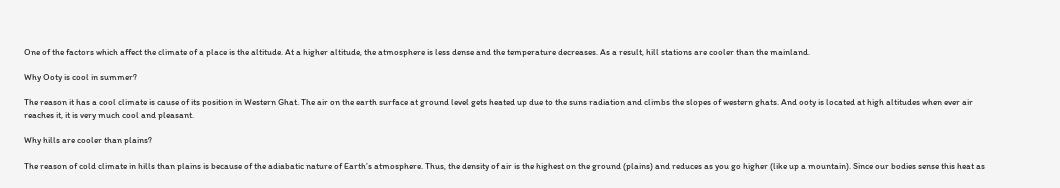One of the factors which affect the climate of a place is the altitude. At a higher altitude, the atmosphere is less dense and the temperature decreases. As a result, hill stations are cooler than the mainland.

Why Ooty is cool in summer?

The reason it has a cool climate is cause of its position in Western Ghat. The air on the earth surface at ground level gets heated up due to the suns radiation and climbs the slopes of western ghats. And ooty is located at high altitudes when ever air reaches it, it is very much cool and pleasant.

Why hills are cooler than plains?

The reason of cold climate in hills than plains is because of the adiabatic nature of Earth’s atmosphere. Thus, the density of air is the highest on the ground (plains) and reduces as you go higher (like up a mountain). Since our bodies sense this heat as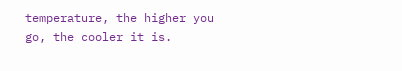temperature, the higher you go, the cooler it is.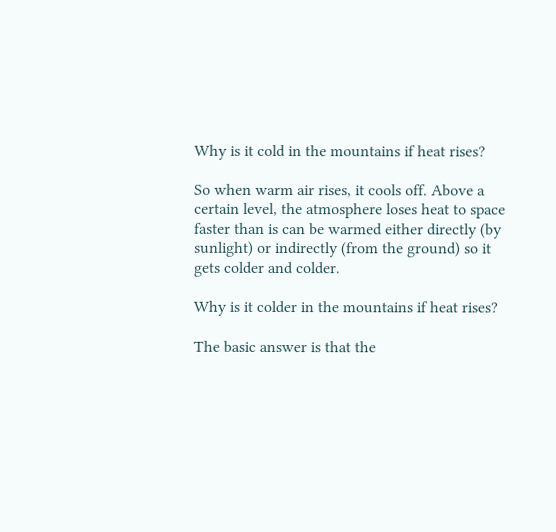Why is it cold in the mountains if heat rises?

So when warm air rises, it cools off. Above a certain level, the atmosphere loses heat to space faster than is can be warmed either directly (by sunlight) or indirectly (from the ground) so it gets colder and colder.

Why is it colder in the mountains if heat rises?

The basic answer is that the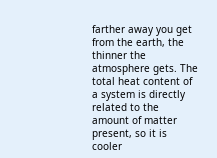farther away you get from the earth, the thinner the atmosphere gets. The total heat content of a system is directly related to the amount of matter present, so it is cooler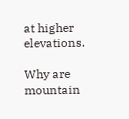at higher elevations.

Why are mountain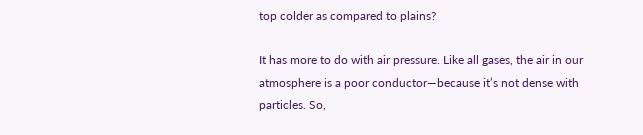top colder as compared to plains?

It has more to do with air pressure. Like all gases, the air in our atmosphere is a poor conductor—because it’s not dense with particles. So,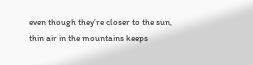even though they’re closer to the sun, thin air in the mountains keeps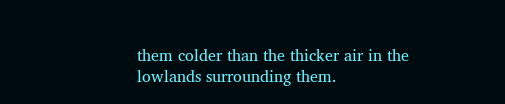them colder than the thicker air in the lowlands surrounding them.